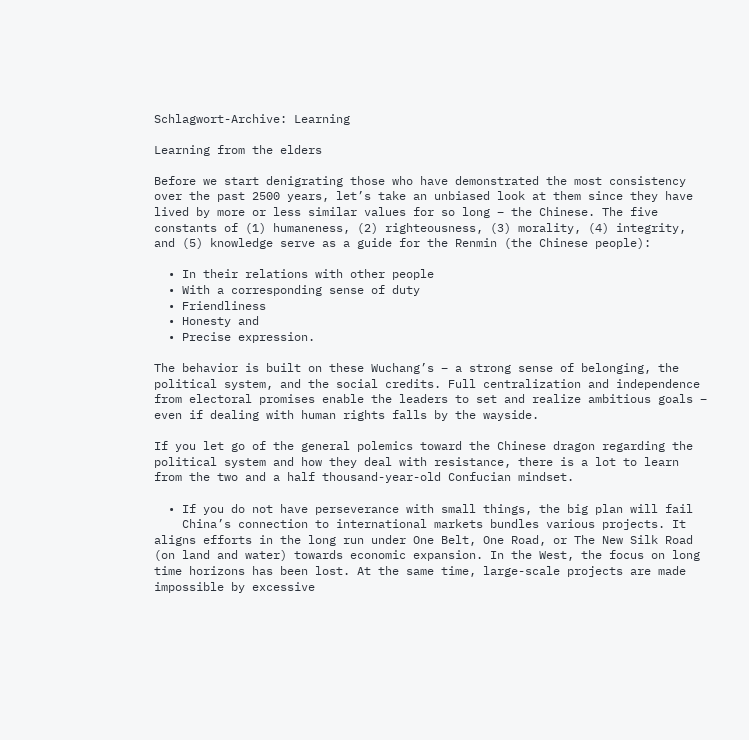Schlagwort-Archive: Learning

Learning from the elders

Before we start denigrating those who have demonstrated the most consistency over the past 2500 years, let’s take an unbiased look at them since they have lived by more or less similar values for so long – the Chinese. The five constants of (1) humaneness, (2) righteousness, (3) morality, (4) integrity, and (5) knowledge serve as a guide for the Renmin (the Chinese people):

  • In their relations with other people
  • With a corresponding sense of duty
  • Friendliness
  • Honesty and
  • Precise expression.

The behavior is built on these Wuchang’s – a strong sense of belonging, the political system, and the social credits. Full centralization and independence from electoral promises enable the leaders to set and realize ambitious goals – even if dealing with human rights falls by the wayside.

If you let go of the general polemics toward the Chinese dragon regarding the political system and how they deal with resistance, there is a lot to learn from the two and a half thousand-year-old Confucian mindset.

  • If you do not have perseverance with small things, the big plan will fail
    China’s connection to international markets bundles various projects. It aligns efforts in the long run under One Belt, One Road, or The New Silk Road (on land and water) towards economic expansion. In the West, the focus on long time horizons has been lost. At the same time, large-scale projects are made impossible by excessive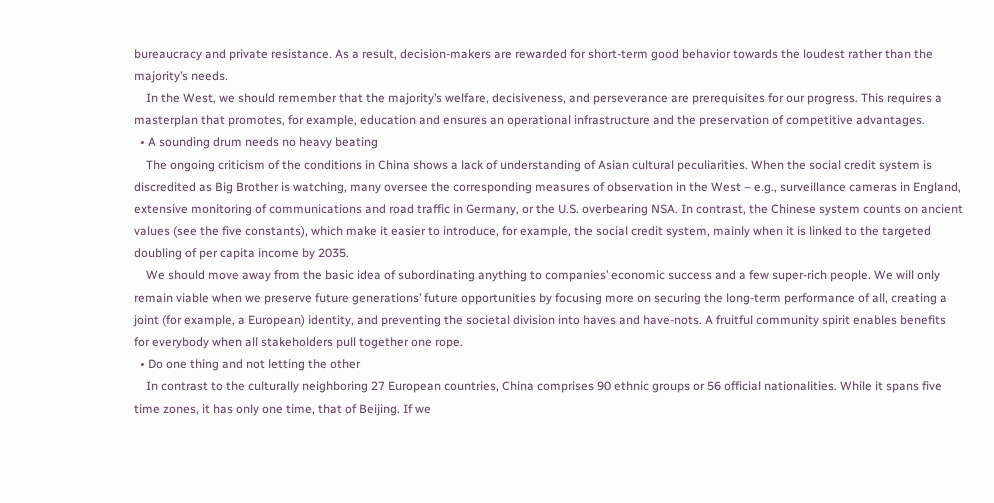bureaucracy and private resistance. As a result, decision-makers are rewarded for short-term good behavior towards the loudest rather than the majority’s needs.
    In the West, we should remember that the majority’s welfare, decisiveness, and perseverance are prerequisites for our progress. This requires a masterplan that promotes, for example, education and ensures an operational infrastructure and the preservation of competitive advantages.
  • A sounding drum needs no heavy beating
    The ongoing criticism of the conditions in China shows a lack of understanding of Asian cultural peculiarities. When the social credit system is discredited as Big Brother is watching, many oversee the corresponding measures of observation in the West – e.g., surveillance cameras in England, extensive monitoring of communications and road traffic in Germany, or the U.S. overbearing NSA. In contrast, the Chinese system counts on ancient values (see the five constants), which make it easier to introduce, for example, the social credit system, mainly when it is linked to the targeted doubling of per capita income by 2035.
    We should move away from the basic idea of subordinating anything to companies’ economic success and a few super-rich people. We will only remain viable when we preserve future generations’ future opportunities by focusing more on securing the long-term performance of all, creating a joint (for example, a European) identity, and preventing the societal division into haves and have-nots. A fruitful community spirit enables benefits for everybody when all stakeholders pull together one rope.
  • Do one thing and not letting the other
    In contrast to the culturally neighboring 27 European countries, China comprises 90 ethnic groups or 56 official nationalities. While it spans five time zones, it has only one time, that of Beijing. If we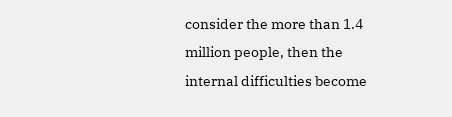consider the more than 1.4 million people, then the internal difficulties become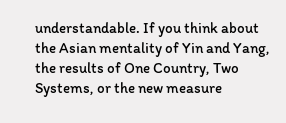understandable. If you think about the Asian mentality of Yin and Yang, the results of One Country, Two Systems, or the new measure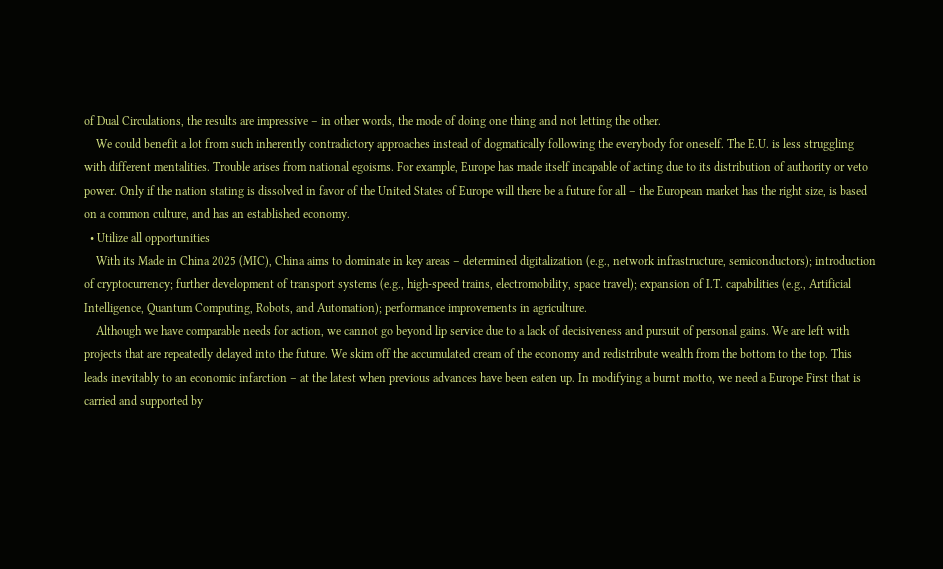of Dual Circulations, the results are impressive – in other words, the mode of doing one thing and not letting the other.
    We could benefit a lot from such inherently contradictory approaches instead of dogmatically following the everybody for oneself. The E.U. is less struggling with different mentalities. Trouble arises from national egoisms. For example, Europe has made itself incapable of acting due to its distribution of authority or veto power. Only if the nation stating is dissolved in favor of the United States of Europe will there be a future for all – the European market has the right size, is based on a common culture, and has an established economy.
  • Utilize all opportunities
    With its Made in China 2025 (MIC), China aims to dominate in key areas – determined digitalization (e.g., network infrastructure, semiconductors); introduction of cryptocurrency; further development of transport systems (e.g., high-speed trains, electromobility, space travel); expansion of I.T. capabilities (e.g., Artificial Intelligence, Quantum Computing, Robots, and Automation); performance improvements in agriculture.
    Although we have comparable needs for action, we cannot go beyond lip service due to a lack of decisiveness and pursuit of personal gains. We are left with projects that are repeatedly delayed into the future. We skim off the accumulated cream of the economy and redistribute wealth from the bottom to the top. This leads inevitably to an economic infarction – at the latest when previous advances have been eaten up. In modifying a burnt motto, we need a Europe First that is carried and supported by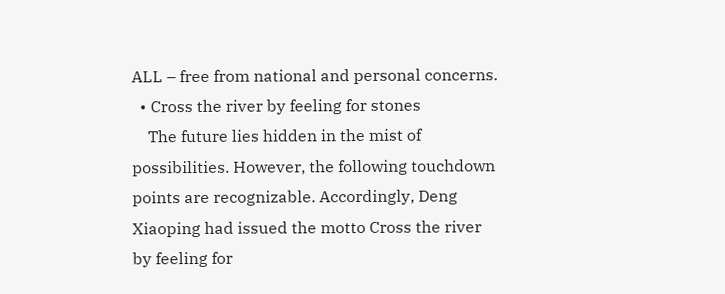ALL – free from national and personal concerns.
  • Cross the river by feeling for stones
    The future lies hidden in the mist of possibilities. However, the following touchdown points are recognizable. Accordingly, Deng Xiaoping had issued the motto Cross the river by feeling for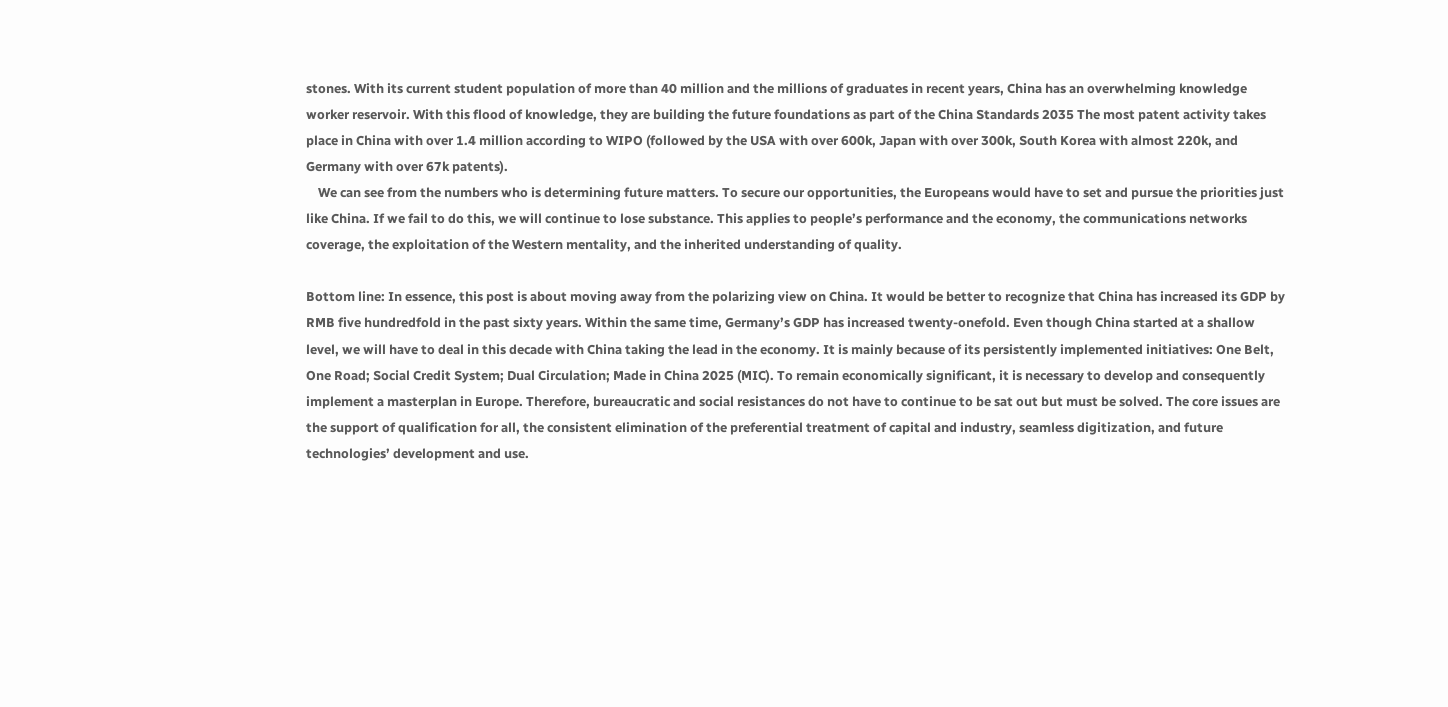stones. With its current student population of more than 40 million and the millions of graduates in recent years, China has an overwhelming knowledge worker reservoir. With this flood of knowledge, they are building the future foundations as part of the China Standards 2035 The most patent activity takes place in China with over 1.4 million according to WIPO (followed by the USA with over 600k, Japan with over 300k, South Korea with almost 220k, and Germany with over 67k patents).
    We can see from the numbers who is determining future matters. To secure our opportunities, the Europeans would have to set and pursue the priorities just like China. If we fail to do this, we will continue to lose substance. This applies to people’s performance and the economy, the communications networks coverage, the exploitation of the Western mentality, and the inherited understanding of quality.

Bottom line: In essence, this post is about moving away from the polarizing view on China. It would be better to recognize that China has increased its GDP by RMB five hundredfold in the past sixty years. Within the same time, Germany’s GDP has increased twenty-onefold. Even though China started at a shallow level, we will have to deal in this decade with China taking the lead in the economy. It is mainly because of its persistently implemented initiatives: One Belt, One Road; Social Credit System; Dual Circulation; Made in China 2025 (MIC). To remain economically significant, it is necessary to develop and consequently implement a masterplan in Europe. Therefore, bureaucratic and social resistances do not have to continue to be sat out but must be solved. The core issues are the support of qualification for all, the consistent elimination of the preferential treatment of capital and industry, seamless digitization, and future technologies’ development and use.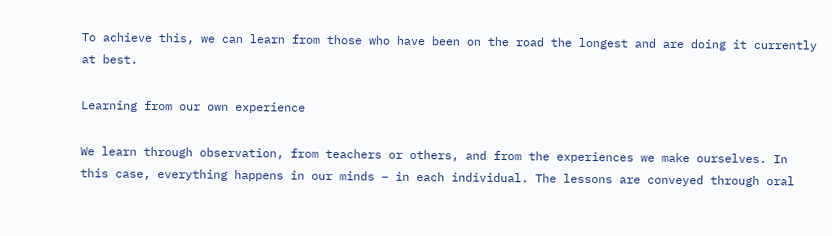To achieve this, we can learn from those who have been on the road the longest and are doing it currently at best.

Learning from our own experience

We learn through observation, from teachers or others, and from the experiences we make ourselves. In this case, everything happens in our minds – in each individual. The lessons are conveyed through oral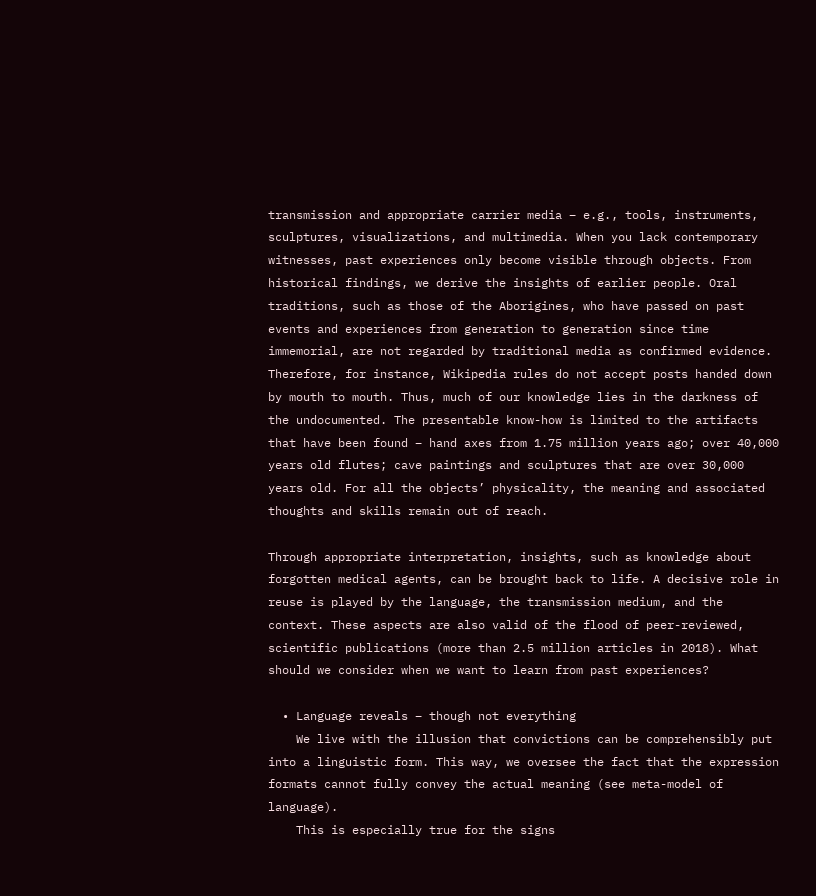transmission and appropriate carrier media – e.g., tools, instruments, sculptures, visualizations, and multimedia. When you lack contemporary witnesses, past experiences only become visible through objects. From historical findings, we derive the insights of earlier people. Oral traditions, such as those of the Aborigines, who have passed on past events and experiences from generation to generation since time immemorial, are not regarded by traditional media as confirmed evidence. Therefore, for instance, Wikipedia rules do not accept posts handed down by mouth to mouth. Thus, much of our knowledge lies in the darkness of the undocumented. The presentable know-how is limited to the artifacts that have been found – hand axes from 1.75 million years ago; over 40,000 years old flutes; cave paintings and sculptures that are over 30,000 years old. For all the objects’ physicality, the meaning and associated thoughts and skills remain out of reach.

Through appropriate interpretation, insights, such as knowledge about forgotten medical agents, can be brought back to life. A decisive role in reuse is played by the language, the transmission medium, and the context. These aspects are also valid of the flood of peer-reviewed, scientific publications (more than 2.5 million articles in 2018). What should we consider when we want to learn from past experiences?

  • Language reveals – though not everything
    We live with the illusion that convictions can be comprehensibly put into a linguistic form. This way, we oversee the fact that the expression formats cannot fully convey the actual meaning (see meta-model of language).
    This is especially true for the signs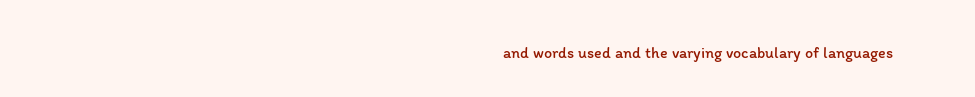and words used and the varying vocabulary of languages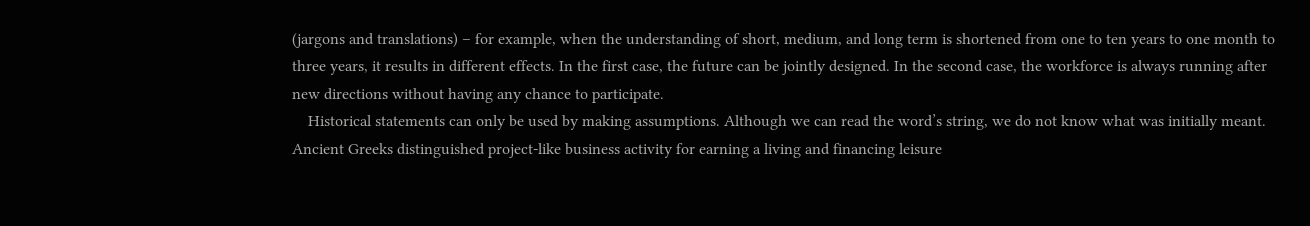(jargons and translations) – for example, when the understanding of short, medium, and long term is shortened from one to ten years to one month to three years, it results in different effects. In the first case, the future can be jointly designed. In the second case, the workforce is always running after new directions without having any chance to participate.
    Historical statements can only be used by making assumptions. Although we can read the word’s string, we do not know what was initially meant. Ancient Greeks distinguished project-like business activity for earning a living and financing leisure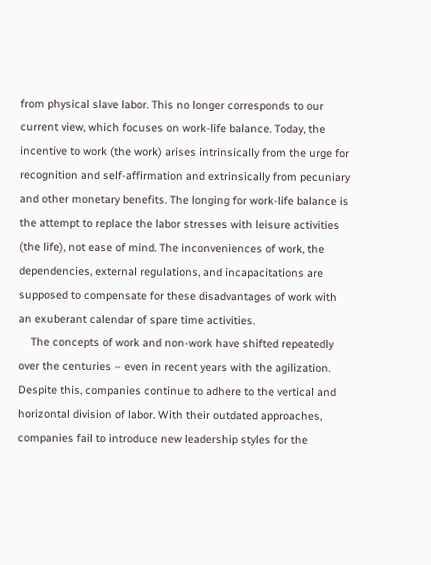from physical slave labor. This no longer corresponds to our current view, which focuses on work-life balance. Today, the incentive to work (the work) arises intrinsically from the urge for recognition and self-affirmation and extrinsically from pecuniary and other monetary benefits. The longing for work-life balance is the attempt to replace the labor stresses with leisure activities (the life), not ease of mind. The inconveniences of work, the dependencies, external regulations, and incapacitations are supposed to compensate for these disadvantages of work with an exuberant calendar of spare time activities.
    The concepts of work and non-work have shifted repeatedly over the centuries – even in recent years with the agilization. Despite this, companies continue to adhere to the vertical and horizontal division of labor. With their outdated approaches, companies fail to introduce new leadership styles for the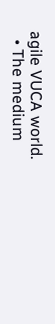agile VUCA world.
  • The medium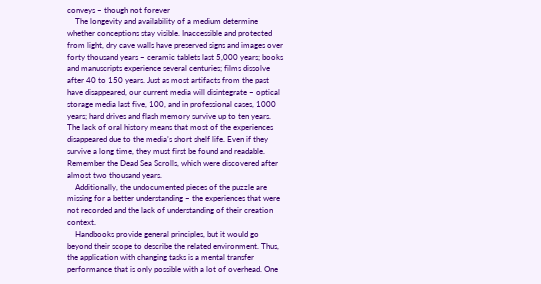conveys – though not forever
    The longevity and availability of a medium determine whether conceptions stay visible. Inaccessible and protected from light, dry cave walls have preserved signs and images over forty thousand years – ceramic tablets last 5,000 years; books and manuscripts experience several centuries; films dissolve after 40 to 150 years. Just as most artifacts from the past have disappeared, our current media will disintegrate – optical storage media last five, 100, and in professional cases, 1000 years; hard drives and flash memory survive up to ten years. The lack of oral history means that most of the experiences disappeared due to the media’s short shelf life. Even if they survive a long time, they must first be found and readable. Remember the Dead Sea Scrolls, which were discovered after almost two thousand years.
    Additionally, the undocumented pieces of the puzzle are missing for a better understanding – the experiences that were not recorded and the lack of understanding of their creation context.
    Handbooks provide general principles, but it would go beyond their scope to describe the related environment. Thus, the application with changing tasks is a mental transfer performance that is only possible with a lot of overhead. One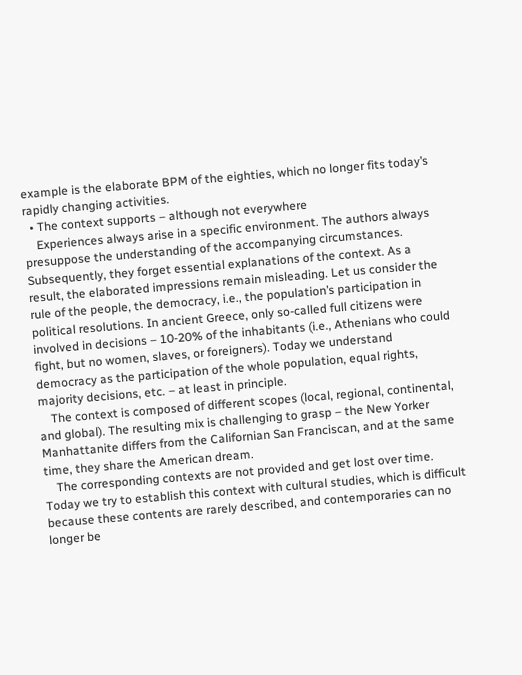example is the elaborate BPM of the eighties, which no longer fits today’s rapidly changing activities.
  • The context supports – although not everywhere
    Experiences always arise in a specific environment. The authors always presuppose the understanding of the accompanying circumstances. Subsequently, they forget essential explanations of the context. As a result, the elaborated impressions remain misleading. Let us consider the rule of the people, the democracy, i.e., the population’s participation in political resolutions. In ancient Greece, only so-called full citizens were involved in decisions – 10-20% of the inhabitants (i.e., Athenians who could fight, but no women, slaves, or foreigners). Today we understand democracy as the participation of the whole population, equal rights, majority decisions, etc. – at least in principle.
    The context is composed of different scopes (local, regional, continental, and global). The resulting mix is challenging to grasp – the New Yorker Manhattanite differs from the Californian San Franciscan, and at the same time, they share the American dream.
    The corresponding contexts are not provided and get lost over time. Today we try to establish this context with cultural studies, which is difficult because these contents are rarely described, and contemporaries can no longer be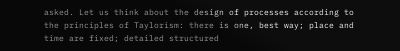asked. Let us think about the design of processes according to the principles of Taylorism: there is one, best way; place and time are fixed; detailed structured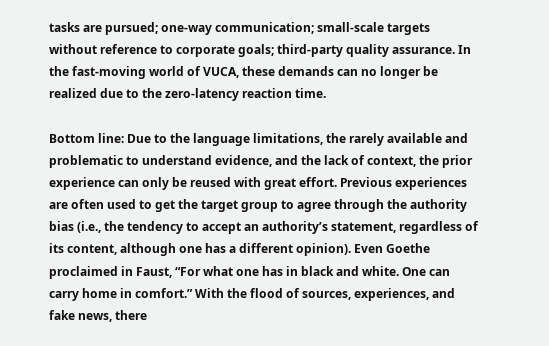tasks are pursued; one-way communication; small-scale targets without reference to corporate goals; third-party quality assurance. In the fast-moving world of VUCA, these demands can no longer be realized due to the zero-latency reaction time.

Bottom line: Due to the language limitations, the rarely available and problematic to understand evidence, and the lack of context, the prior experience can only be reused with great effort. Previous experiences are often used to get the target group to agree through the authority bias (i.e., the tendency to accept an authority’s statement, regardless of its content, although one has a different opinion). Even Goethe proclaimed in Faust, “For what one has in black and white. One can carry home in comfort.” With the flood of sources, experiences, and fake news, there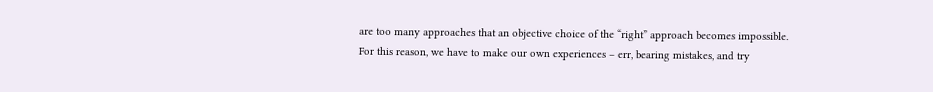are too many approaches that an objective choice of the “right” approach becomes impossible. For this reason, we have to make our own experiences – err, bearing mistakes, and try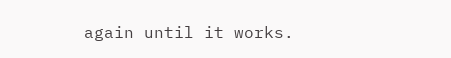again until it works.